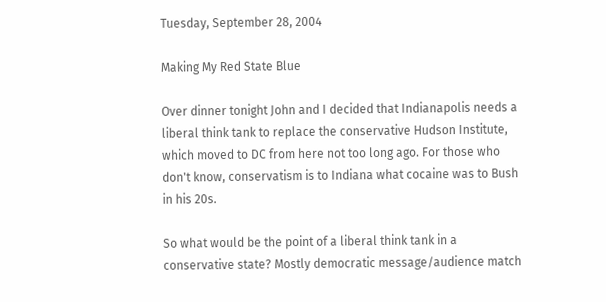Tuesday, September 28, 2004

Making My Red State Blue

Over dinner tonight John and I decided that Indianapolis needs a liberal think tank to replace the conservative Hudson Institute, which moved to DC from here not too long ago. For those who don't know, conservatism is to Indiana what cocaine was to Bush in his 20s.

So what would be the point of a liberal think tank in a conservative state? Mostly democratic message/audience match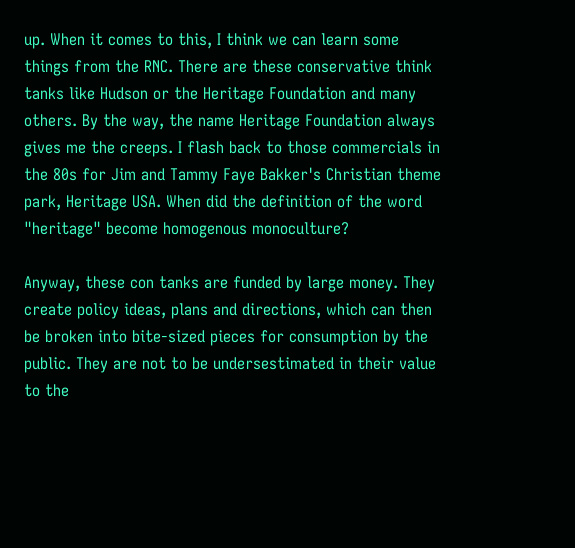up. When it comes to this, I think we can learn some things from the RNC. There are these conservative think tanks like Hudson or the Heritage Foundation and many others. By the way, the name Heritage Foundation always gives me the creeps. I flash back to those commercials in the 80s for Jim and Tammy Faye Bakker's Christian theme park, Heritage USA. When did the definition of the word "heritage" become homogenous monoculture?

Anyway, these con tanks are funded by large money. They create policy ideas, plans and directions, which can then be broken into bite-sized pieces for consumption by the public. They are not to be undersestimated in their value to the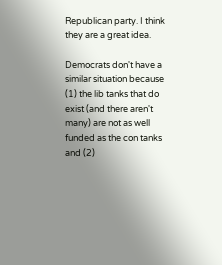Republican party. I think they are a great idea.

Democrats don't have a similar situation because (1) the lib tanks that do exist (and there aren't many) are not as well funded as the con tanks and (2)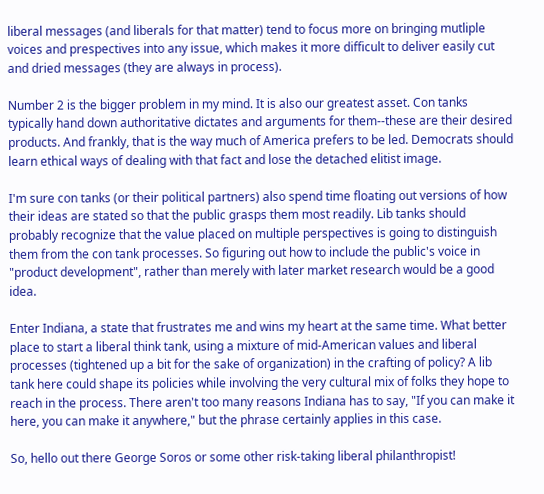liberal messages (and liberals for that matter) tend to focus more on bringing mutliple voices and prespectives into any issue, which makes it more difficult to deliver easily cut and dried messages (they are always in process).

Number 2 is the bigger problem in my mind. It is also our greatest asset. Con tanks typically hand down authoritative dictates and arguments for them--these are their desired products. And frankly, that is the way much of America prefers to be led. Democrats should learn ethical ways of dealing with that fact and lose the detached elitist image.

I'm sure con tanks (or their political partners) also spend time floating out versions of how their ideas are stated so that the public grasps them most readily. Lib tanks should probably recognize that the value placed on multiple perspectives is going to distinguish them from the con tank processes. So figuring out how to include the public's voice in "product development", rather than merely with later market research would be a good idea.

Enter Indiana, a state that frustrates me and wins my heart at the same time. What better place to start a liberal think tank, using a mixture of mid-American values and liberal processes (tightened up a bit for the sake of organization) in the crafting of policy? A lib tank here could shape its policies while involving the very cultural mix of folks they hope to reach in the process. There aren't too many reasons Indiana has to say, "If you can make it here, you can make it anywhere," but the phrase certainly applies in this case.

So, hello out there George Soros or some other risk-taking liberal philanthropist!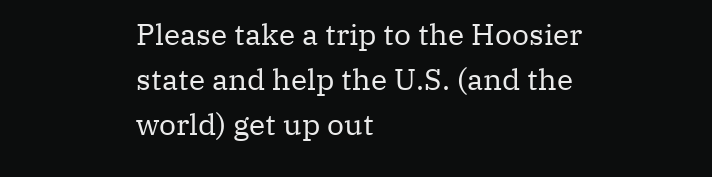Please take a trip to the Hoosier state and help the U.S. (and the world) get up out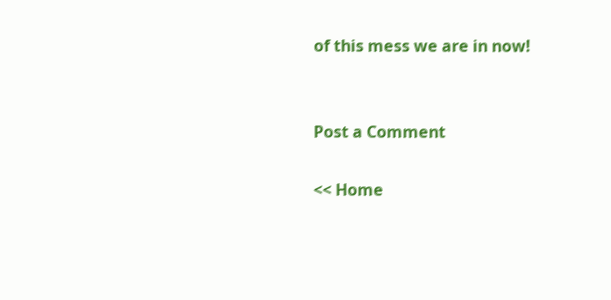of this mess we are in now!


Post a Comment

<< Home